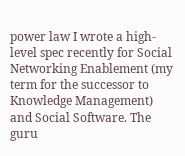power law I wrote a high-level spec recently for Social Networking Enablement (my term for the successor to Knowledge Management) and Social Software. The guru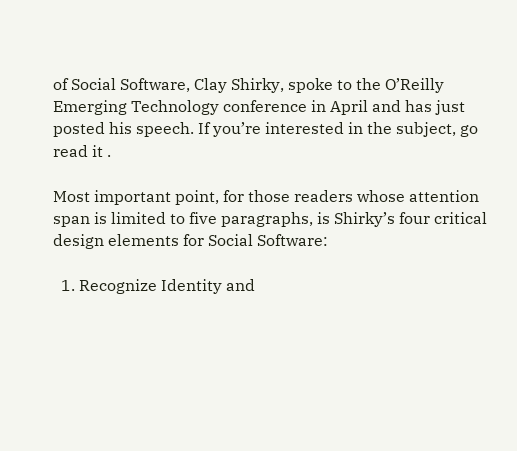of Social Software, Clay Shirky, spoke to the O’Reilly Emerging Technology conference in April and has just posted his speech. If you’re interested in the subject, go read it .

Most important point, for those readers whose attention span is limited to five paragraphs, is Shirky’s four critical design elements for Social Software:

  1. Recognize Identity and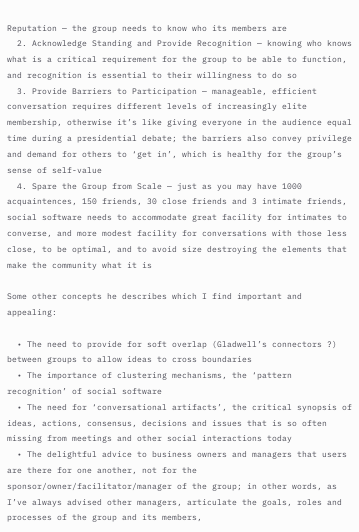Reputation — the group needs to know who its members are
  2. Acknowledge Standing and Provide Recognition — knowing who knows what is a critical requirement for the group to be able to function, and recognition is essential to their willingness to do so
  3. Provide Barriers to Participation — manageable, efficient conversation requires different levels of increasingly elite membership, otherwise it’s like giving everyone in the audience equal time during a presidential debate; the barriers also convey privilege and demand for others to ‘get in’, which is healthy for the group’s sense of self-value
  4. Spare the Group from Scale — just as you may have 1000 acquaintences, 150 friends, 30 close friends and 3 intimate friends, social software needs to accommodate great facility for intimates to converse, and more modest facility for conversations with those less close, to be optimal, and to avoid size destroying the elements that make the community what it is

Some other concepts he describes which I find important and appealing:

  • The need to provide for soft overlap (Gladwell’s connectors ?) between groups to allow ideas to cross boundaries
  • The importance of clustering mechanisms, the ‘pattern recognition’ of social software
  • The need for ‘conversational artifacts’, the critical synopsis of ideas, actions, consensus, decisions and issues that is so often missing from meetings and other social interactions today
  • The delightful advice to business owners and managers that users are there for one another, not for the sponsor/owner/facilitator/manager of the group; in other words, as I’ve always advised other managers, articulate the goals, roles and processes of the group and its members,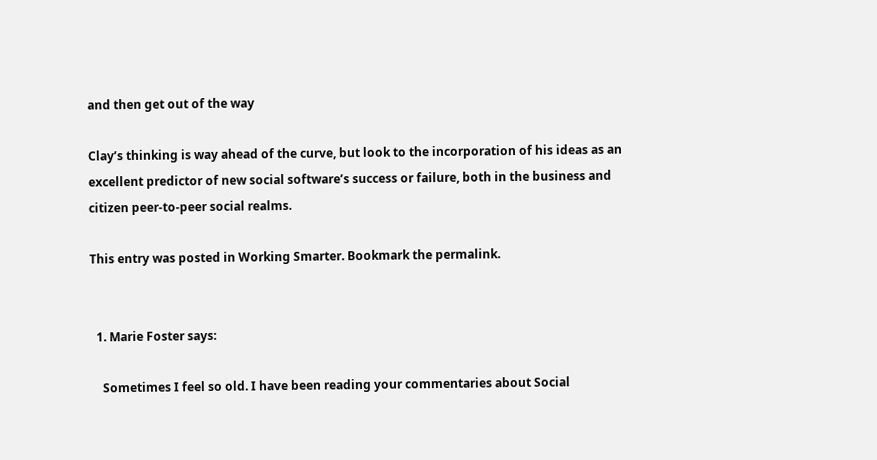and then get out of the way

Clay’s thinking is way ahead of the curve, but look to the incorporation of his ideas as an excellent predictor of new social software’s success or failure, both in the business and citizen peer-to-peer social realms.

This entry was posted in Working Smarter. Bookmark the permalink.


  1. Marie Foster says:

    Sometimes I feel so old. I have been reading your commentaries about Social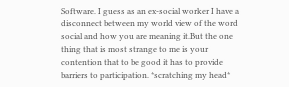Software. I guess as an ex-social worker I have a disconnect between my world view of the word social and how you are meaning it.But the one thing that is most strange to me is your contention that to be good it has to provide barriers to participation. *scratching my head*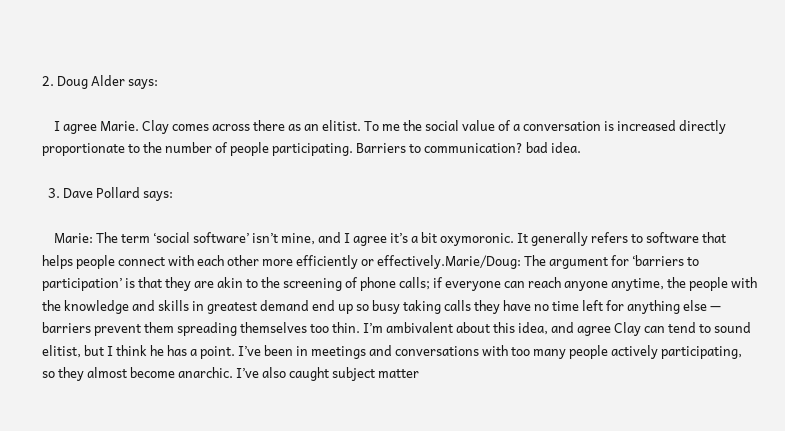2. Doug Alder says:

    I agree Marie. Clay comes across there as an elitist. To me the social value of a conversation is increased directly proportionate to the number of people participating. Barriers to communication? bad idea.

  3. Dave Pollard says:

    Marie: The term ‘social software’ isn’t mine, and I agree it’s a bit oxymoronic. It generally refers to software that helps people connect with each other more efficiently or effectively.Marie/Doug: The argument for ‘barriers to participation’ is that they are akin to the screening of phone calls; if everyone can reach anyone anytime, the people with the knowledge and skills in greatest demand end up so busy taking calls they have no time left for anything else — barriers prevent them spreading themselves too thin. I’m ambivalent about this idea, and agree Clay can tend to sound elitist, but I think he has a point. I’ve been in meetings and conversations with too many people actively participating, so they almost become anarchic. I’ve also caught subject matter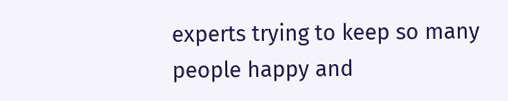experts trying to keep so many people happy and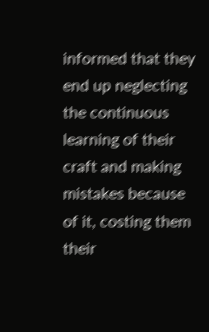informed that they end up neglecting the continuous learning of their craft and making mistakes because of it, costing them their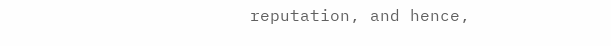reputation, and hence,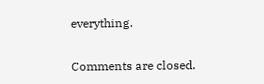everything.

Comments are closed.